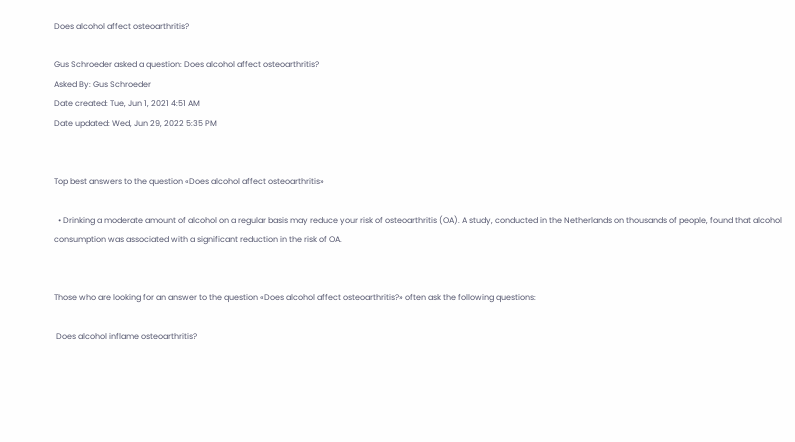Does alcohol affect osteoarthritis?

Gus Schroeder asked a question: Does alcohol affect osteoarthritis?
Asked By: Gus Schroeder
Date created: Tue, Jun 1, 2021 4:51 AM
Date updated: Wed, Jun 29, 2022 5:35 PM


Top best answers to the question «Does alcohol affect osteoarthritis»

  • Drinking a moderate amount of alcohol on a regular basis may reduce your risk of osteoarthritis (OA). A study, conducted in the Netherlands on thousands of people, found that alcohol consumption was associated with a significant reduction in the risk of OA.


Those who are looking for an answer to the question «Does alcohol affect osteoarthritis?» often ask the following questions:

 Does alcohol inflame osteoarthritis?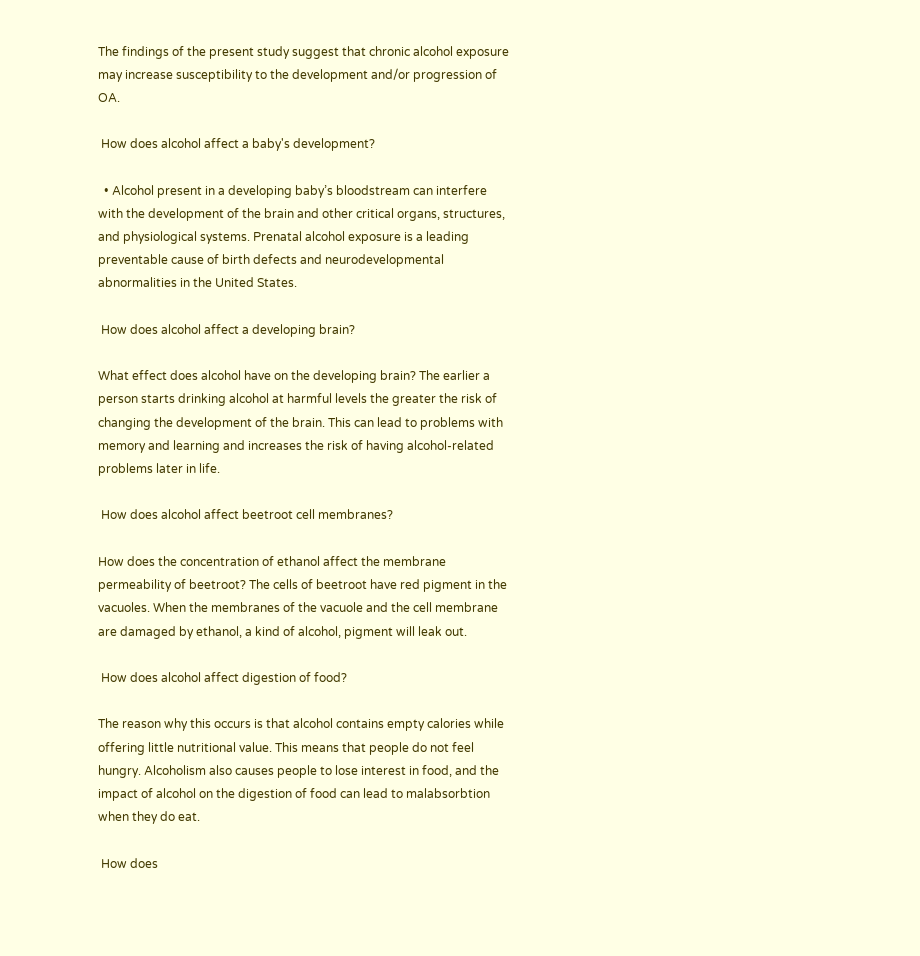The findings of the present study suggest that chronic alcohol exposure may increase susceptibility to the development and/or progression of OA.

 How does alcohol affect a baby's development?

  • Alcohol present in a developing baby’s bloodstream can interfere with the development of the brain and other critical organs, structures, and physiological systems. Prenatal alcohol exposure is a leading preventable cause of birth defects and neurodevelopmental abnormalities in the United States.

 How does alcohol affect a developing brain?

What effect does alcohol have on the developing brain? The earlier a person starts drinking alcohol at harmful levels the greater the risk of changing the development of the brain. This can lead to problems with memory and learning and increases the risk of having alcohol-related problems later in life.

 How does alcohol affect beetroot cell membranes?

How does the concentration of ethanol affect the membrane permeability of beetroot? The cells of beetroot have red pigment in the vacuoles. When the membranes of the vacuole and the cell membrane are damaged by ethanol, a kind of alcohol, pigment will leak out.

 How does alcohol affect digestion of food?

The reason why this occurs is that alcohol contains empty calories while offering little nutritional value. This means that people do not feel hungry. Alcoholism also causes people to lose interest in food, and the impact of alcohol on the digestion of food can lead to malabsorbtion when they do eat.

 How does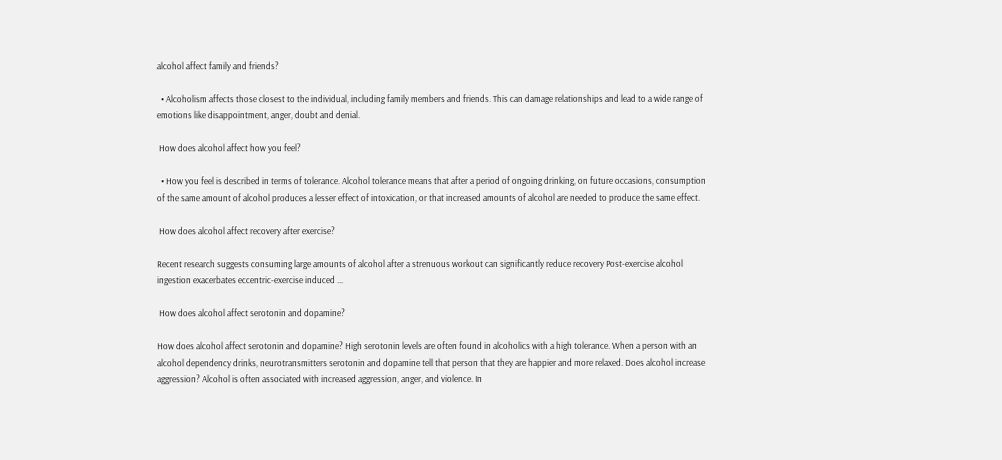alcohol affect family and friends?

  • Alcoholism affects those closest to the individual, including family members and friends. This can damage relationships and lead to a wide range of emotions like disappointment, anger, doubt and denial.

 How does alcohol affect how you feel?

  • How you feel is described in terms of tolerance. Alcohol tolerance means that after a period of ongoing drinking, on future occasions, consumption of the same amount of alcohol produces a lesser effect of intoxication, or that increased amounts of alcohol are needed to produce the same effect.

 How does alcohol affect recovery after exercise?

Recent research suggests consuming large amounts of alcohol after a strenuous workout can significantly reduce recovery Post-exercise alcohol ingestion exacerbates eccentric-exercise induced ...

 How does alcohol affect serotonin and dopamine?

How does alcohol affect serotonin and dopamine? High serotonin levels are often found in alcoholics with a high tolerance. When a person with an alcohol dependency drinks, neurotransmitters serotonin and dopamine tell that person that they are happier and more relaxed. Does alcohol increase aggression? Alcohol is often associated with increased aggression, anger, and violence. In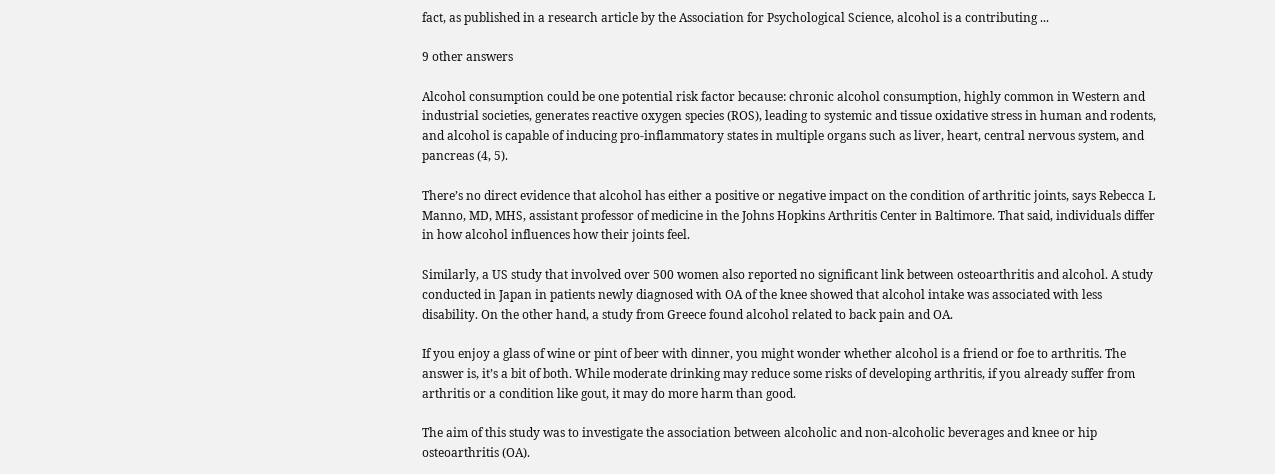fact, as published in a research article by the Association for Psychological Science, alcohol is a contributing ...

9 other answers

Alcohol consumption could be one potential risk factor because: chronic alcohol consumption, highly common in Western and industrial societies, generates reactive oxygen species (ROS), leading to systemic and tissue oxidative stress in human and rodents, and alcohol is capable of inducing pro-inflammatory states in multiple organs such as liver, heart, central nervous system, and pancreas (4, 5).

There’s no direct evidence that alcohol has either a positive or negative impact on the condition of arthritic joints, says Rebecca L Manno, MD, MHS, assistant professor of medicine in the Johns Hopkins Arthritis Center in Baltimore. That said, individuals differ in how alcohol influences how their joints feel.

Similarly, a US study that involved over 500 women also reported no significant link between osteoarthritis and alcohol. A study conducted in Japan in patients newly diagnosed with OA of the knee showed that alcohol intake was associated with less disability. On the other hand, a study from Greece found alcohol related to back pain and OA.

If you enjoy a glass of wine or pint of beer with dinner, you might wonder whether alcohol is a friend or foe to arthritis. The answer is, it’s a bit of both. While moderate drinking may reduce some risks of developing arthritis, if you already suffer from arthritis or a condition like gout, it may do more harm than good.

The aim of this study was to investigate the association between alcoholic and non-alcoholic beverages and knee or hip osteoarthritis (OA).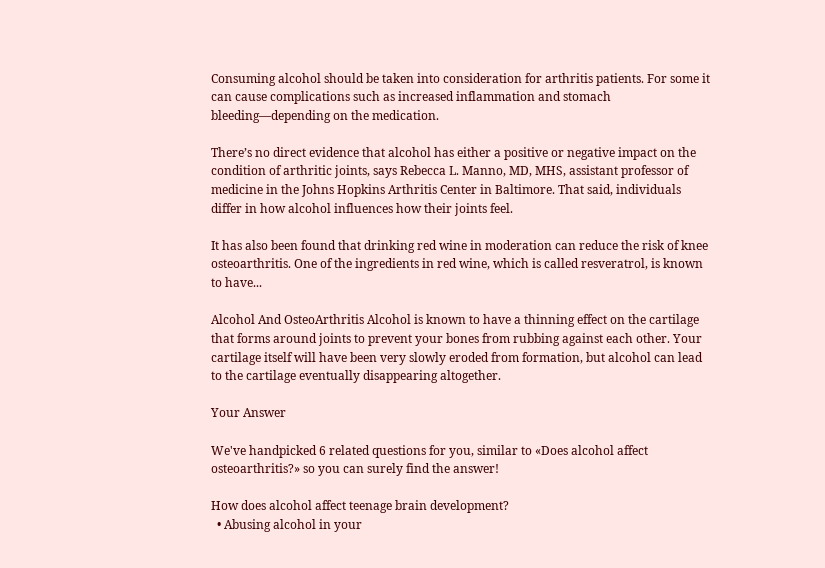Consuming alcohol should be taken into consideration for arthritis patients. For some it can cause complications such as increased inflammation and stomach bleeding—depending on the medication.

There’s no direct evidence that alcohol has either a positive or negative impact on the condition of arthritic joints, says Rebecca L. Manno, MD, MHS, assistant professor of medicine in the Johns Hopkins Arthritis Center in Baltimore. That said, individuals differ in how alcohol influences how their joints feel.

It has also been found that drinking red wine in moderation can reduce the risk of knee osteoarthritis. One of the ingredients in red wine, which is called resveratrol, is known to have...

Alcohol And OsteoArthritis Alcohol is known to have a thinning effect on the cartilage that forms around joints to prevent your bones from rubbing against each other. Your cartilage itself will have been very slowly eroded from formation, but alcohol can lead to the cartilage eventually disappearing altogether.

Your Answer

We've handpicked 6 related questions for you, similar to «Does alcohol affect osteoarthritis?» so you can surely find the answer!

How does alcohol affect teenage brain development?
  • Abusing alcohol in your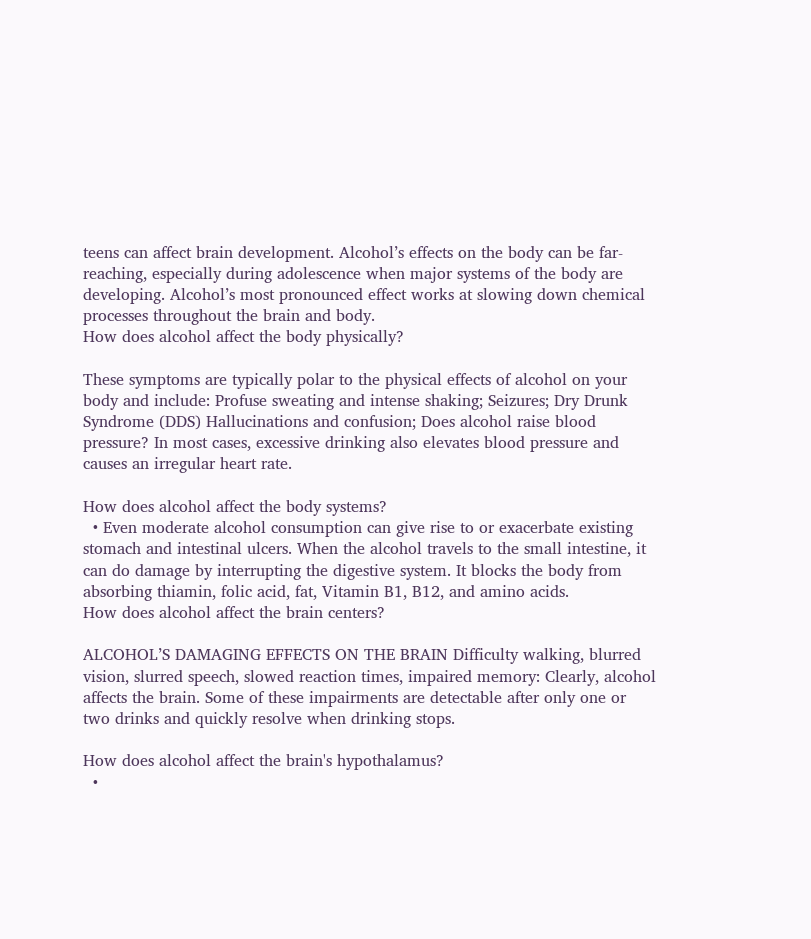teens can affect brain development. Alcohol’s effects on the body can be far-reaching, especially during adolescence when major systems of the body are developing. Alcohol’s most pronounced effect works at slowing down chemical processes throughout the brain and body.
How does alcohol affect the body physically?

These symptoms are typically polar to the physical effects of alcohol on your body and include: Profuse sweating and intense shaking; Seizures; Dry Drunk Syndrome (DDS) Hallucinations and confusion; Does alcohol raise blood pressure? In most cases, excessive drinking also elevates blood pressure and causes an irregular heart rate.

How does alcohol affect the body systems?
  • Even moderate alcohol consumption can give rise to or exacerbate existing stomach and intestinal ulcers. When the alcohol travels to the small intestine, it can do damage by interrupting the digestive system. It blocks the body from absorbing thiamin, folic acid, fat, Vitamin B1, B12, and amino acids.
How does alcohol affect the brain centers?

ALCOHOL’S DAMAGING EFFECTS ON THE BRAIN Difficulty walking, blurred vision, slurred speech, slowed reaction times, impaired memory: Clearly, alcohol affects the brain. Some of these impairments are detectable after only one or two drinks and quickly resolve when drinking stops.

How does alcohol affect the brain's hypothalamus?
  •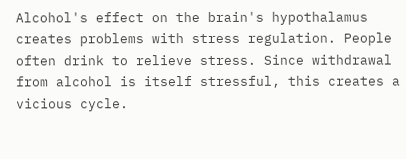Alcohol's effect on the brain's hypothalamus creates problems with stress regulation. People often drink to relieve stress. Since withdrawal from alcohol is itself stressful, this creates a vicious cycle.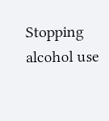Stopping alcohol use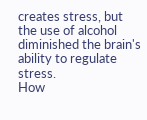creates stress, but the use of alcohol diminished the brain's ability to regulate stress.
How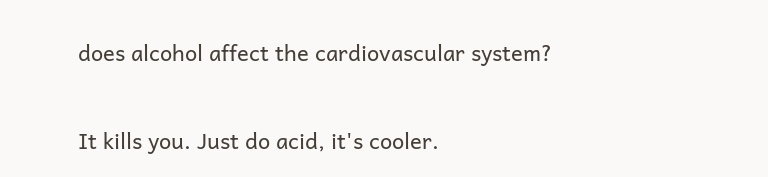does alcohol affect the cardiovascular system?

It kills you. Just do acid, it's cooler.